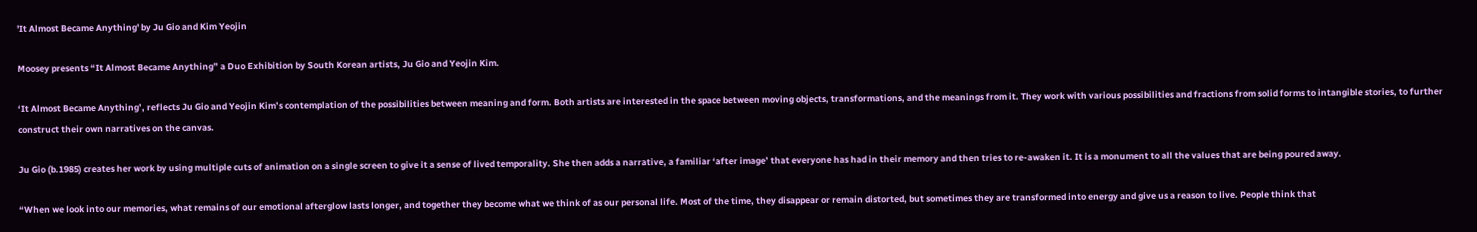'It Almost Became Anything' by Ju Gio and Kim Yeojin

Moosey presents “It Almost Became Anything” a Duo Exhibition by South Korean artists, Ju Gio and Yeojin Kim.

‘It Almost Became Anything’, reflects Ju Gio and Yeojin Kim’s contemplation of the possibilities between meaning and form. Both artists are interested in the space between moving objects, transformations, and the meanings from it. They work with various possibilities and fractions from solid forms to intangible stories, to further construct their own narratives on the canvas.

Ju Gio (b.1985) creates her work by using multiple cuts of animation on a single screen to give it a sense of lived temporality. She then adds a narrative, a familiar ‘after image’ that everyone has had in their memory and then tries to re-awaken it. It is a monument to all the values that are being poured away.

“When we look into our memories, what remains of our emotional afterglow lasts longer, and together they become what we think of as our personal life. Most of the time, they disappear or remain distorted, but sometimes they are transformed into energy and give us a reason to live. People think that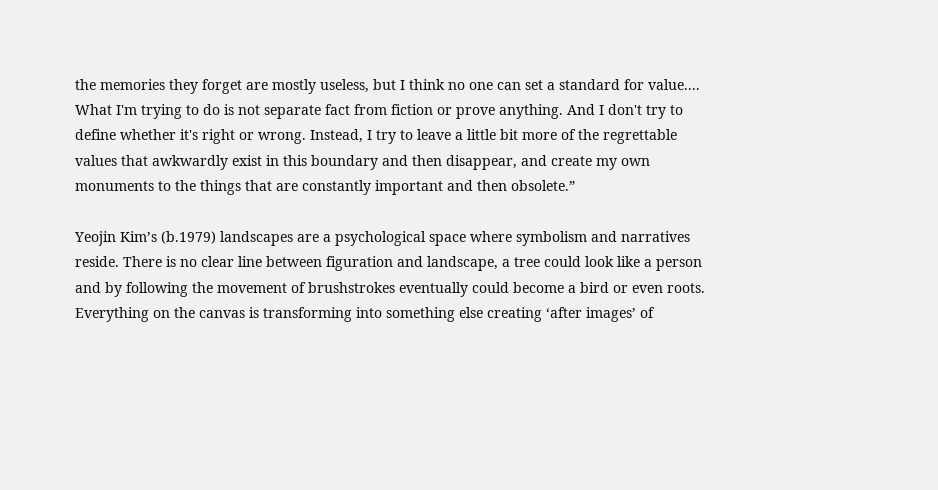the memories they forget are mostly useless, but I think no one can set a standard for value.... What I'm trying to do is not separate fact from fiction or prove anything. And I don't try to define whether it's right or wrong. Instead, I try to leave a little bit more of the regrettable values that awkwardly exist in this boundary and then disappear, and create my own monuments to the things that are constantly important and then obsolete.”

Yeojin Kim’s (b.1979) landscapes are a psychological space where symbolism and narratives reside. There is no clear line between figuration and landscape, a tree could look like a person and by following the movement of brushstrokes eventually could become a bird or even roots. Everything on the canvas is transforming into something else creating ‘after images’ of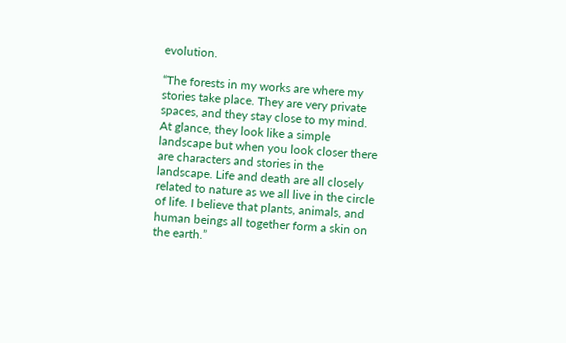evolution.

“The forests in my works are where my stories take place. They are very private spaces, and they stay close to my mind. At glance, they look like a simple landscape but when you look closer there are characters and stories in the landscape. Life and death are all closely related to nature as we all live in the circle of life. I believe that plants, animals, and human beings all together form a skin on the earth.”